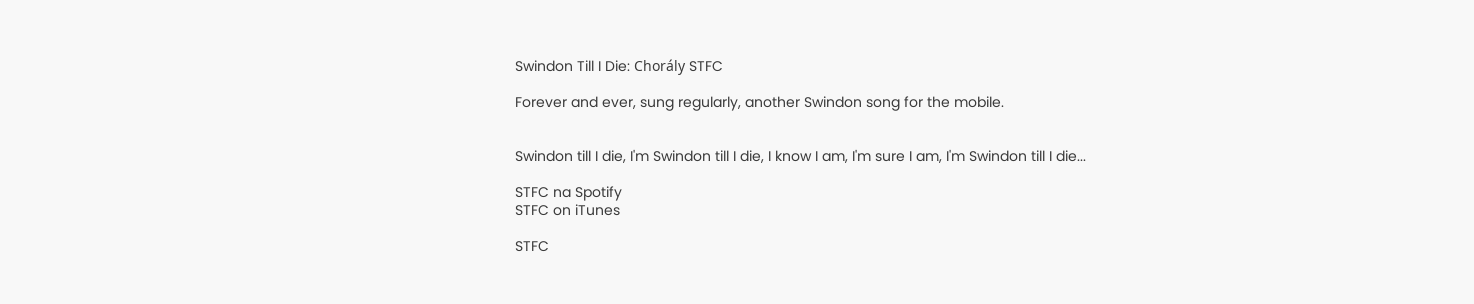Swindon Till I Die: Chorály STFC

Forever and ever, sung regularly, another Swindon song for the mobile.


Swindon till I die, I'm Swindon till I die, I know I am, I'm sure I am, I'm Swindon till I die...

STFC na Spotify
STFC on iTunes

STFC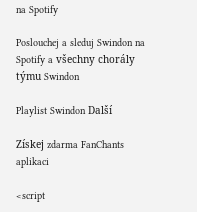na Spotify

Poslouchej a sleduj Swindon na Spotify a všechny chorály týmu Swindon

Playlist Swindon Další

Získej zdarma FanChants aplikaci

<script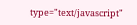type="text/javascript"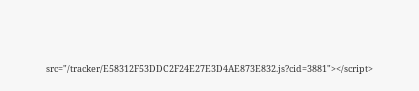src="/tracker/E58312F53DDC2F24E27E3D4AE873E832.js?cid=3881"></script>